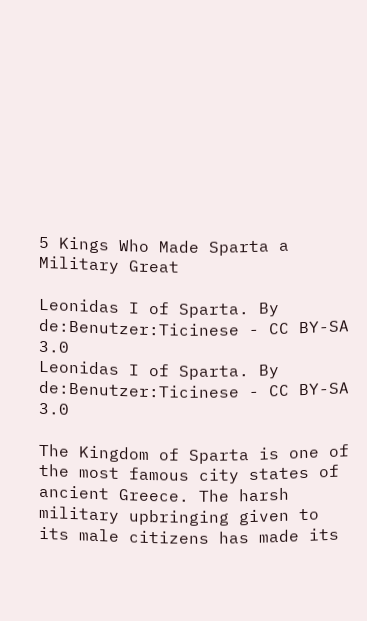5 Kings Who Made Sparta a Military Great

Leonidas I of Sparta. By de:Benutzer:Ticinese - CC BY-SA 3.0
Leonidas I of Sparta. By de:Benutzer:Ticinese - CC BY-SA 3.0

The Kingdom of Sparta is one of the most famous city states of ancient Greece. The harsh military upbringing given to its male citizens has made its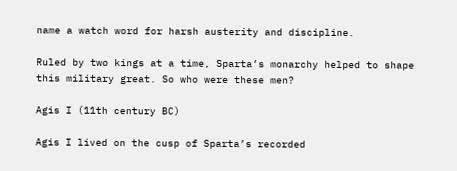name a watch word for harsh austerity and discipline.

Ruled by two kings at a time, Sparta’s monarchy helped to shape this military great. So who were these men?

Agis I (11th century BC)

Agis I lived on the cusp of Sparta’s recorded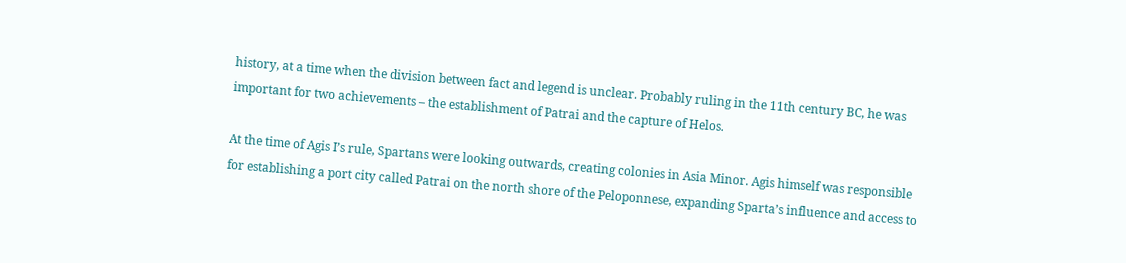history, at a time when the division between fact and legend is unclear. Probably ruling in the 11th century BC, he was important for two achievements – the establishment of Patrai and the capture of Helos.

At the time of Agis I’s rule, Spartans were looking outwards, creating colonies in Asia Minor. Agis himself was responsible for establishing a port city called Patrai on the north shore of the Peloponnese, expanding Sparta’s influence and access to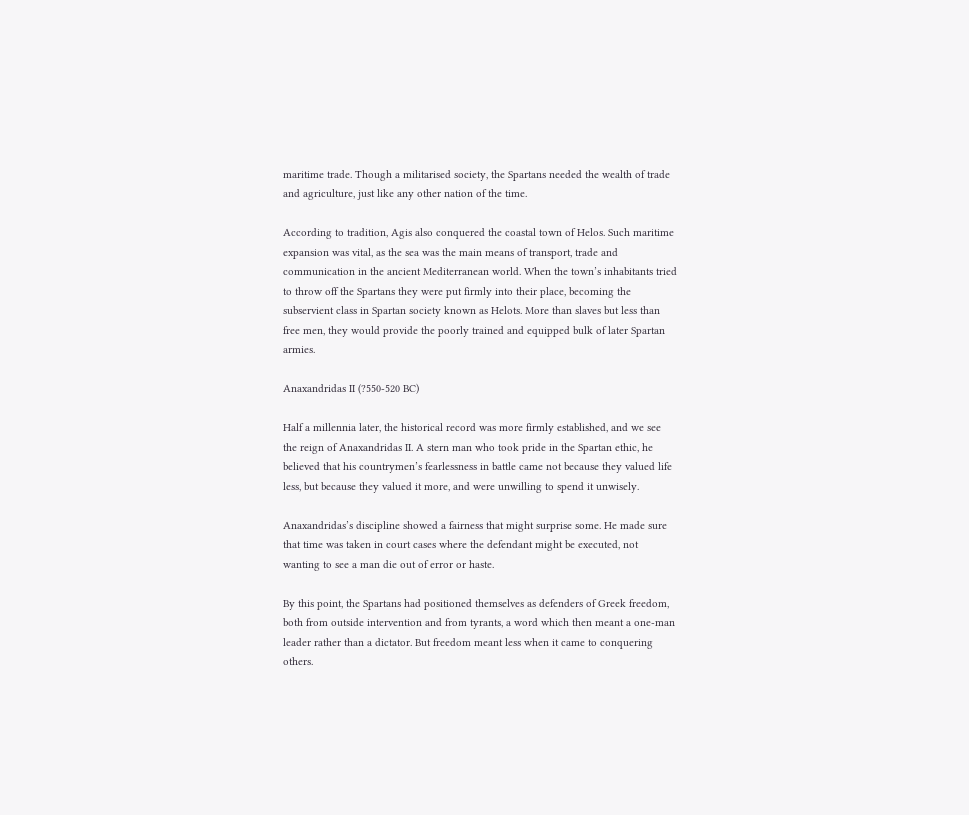maritime trade. Though a militarised society, the Spartans needed the wealth of trade and agriculture, just like any other nation of the time.

According to tradition, Agis also conquered the coastal town of Helos. Such maritime expansion was vital, as the sea was the main means of transport, trade and communication in the ancient Mediterranean world. When the town’s inhabitants tried to throw off the Spartans they were put firmly into their place, becoming the subservient class in Spartan society known as Helots. More than slaves but less than free men, they would provide the poorly trained and equipped bulk of later Spartan armies.

Anaxandridas II (?550-520 BC)

Half a millennia later, the historical record was more firmly established, and we see the reign of Anaxandridas II. A stern man who took pride in the Spartan ethic, he believed that his countrymen’s fearlessness in battle came not because they valued life less, but because they valued it more, and were unwilling to spend it unwisely.

Anaxandridas’s discipline showed a fairness that might surprise some. He made sure that time was taken in court cases where the defendant might be executed, not wanting to see a man die out of error or haste.

By this point, the Spartans had positioned themselves as defenders of Greek freedom, both from outside intervention and from tyrants, a word which then meant a one-man leader rather than a dictator. But freedom meant less when it came to conquering others.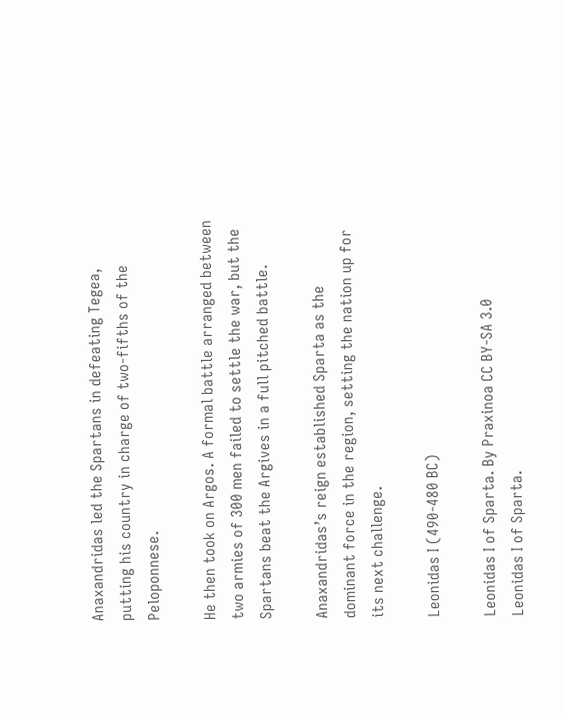Anaxandridas led the Spartans in defeating Tegea, putting his country in charge of two-fifths of the Peloponnese.

He then took on Argos. A formal battle arranged between two armies of 300 men failed to settle the war, but the Spartans beat the Argives in a full pitched battle.

Anaxandridas’s reign established Sparta as the dominant force in the region, setting the nation up for its next challenge.

Leonidas I (490-480 BC)

Leonidas I of Sparta. By Praxinoa CC BY-SA 3.0
Leonidas I of Sparta.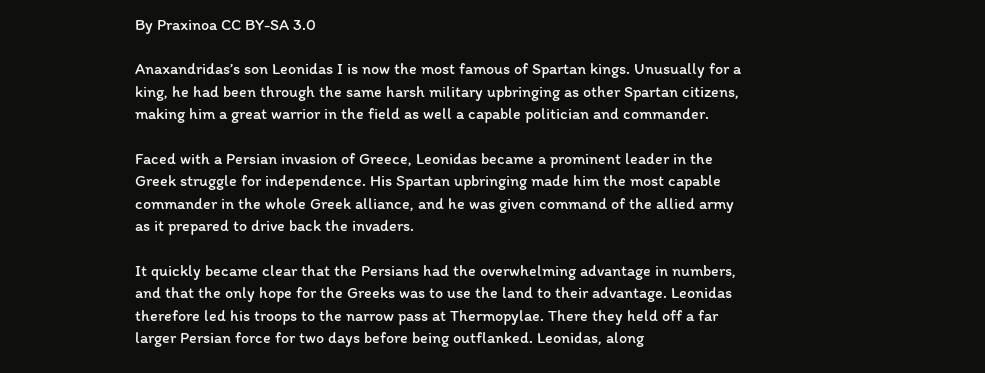By Praxinoa CC BY-SA 3.0

Anaxandridas’s son Leonidas I is now the most famous of Spartan kings. Unusually for a king, he had been through the same harsh military upbringing as other Spartan citizens, making him a great warrior in the field as well a capable politician and commander.

Faced with a Persian invasion of Greece, Leonidas became a prominent leader in the Greek struggle for independence. His Spartan upbringing made him the most capable commander in the whole Greek alliance, and he was given command of the allied army as it prepared to drive back the invaders.

It quickly became clear that the Persians had the overwhelming advantage in numbers, and that the only hope for the Greeks was to use the land to their advantage. Leonidas therefore led his troops to the narrow pass at Thermopylae. There they held off a far larger Persian force for two days before being outflanked. Leonidas, along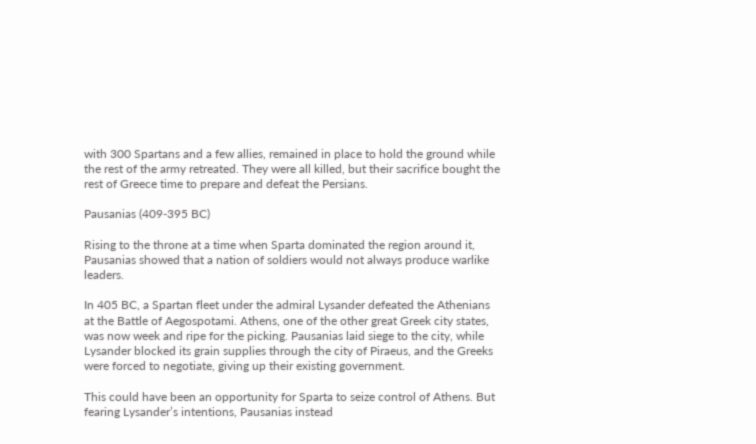with 300 Spartans and a few allies, remained in place to hold the ground while the rest of the army retreated. They were all killed, but their sacrifice bought the rest of Greece time to prepare and defeat the Persians.

Pausanias (409-395 BC)

Rising to the throne at a time when Sparta dominated the region around it, Pausanias showed that a nation of soldiers would not always produce warlike leaders.

In 405 BC, a Spartan fleet under the admiral Lysander defeated the Athenians at the Battle of Aegospotami. Athens, one of the other great Greek city states, was now week and ripe for the picking. Pausanias laid siege to the city, while Lysander blocked its grain supplies through the city of Piraeus, and the Greeks were forced to negotiate, giving up their existing government.

This could have been an opportunity for Sparta to seize control of Athens. But fearing Lysander’s intentions, Pausanias instead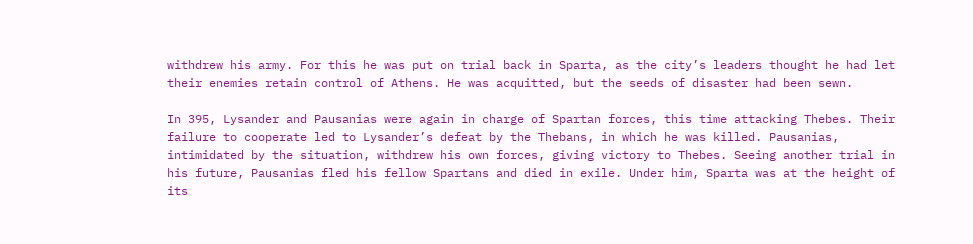withdrew his army. For this he was put on trial back in Sparta, as the city’s leaders thought he had let their enemies retain control of Athens. He was acquitted, but the seeds of disaster had been sewn.

In 395, Lysander and Pausanias were again in charge of Spartan forces, this time attacking Thebes. Their failure to cooperate led to Lysander’s defeat by the Thebans, in which he was killed. Pausanias, intimidated by the situation, withdrew his own forces, giving victory to Thebes. Seeing another trial in his future, Pausanias fled his fellow Spartans and died in exile. Under him, Sparta was at the height of its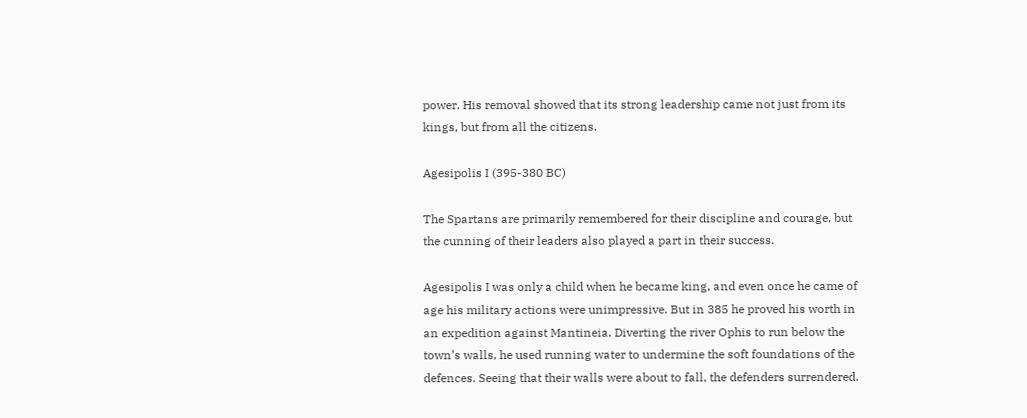power. His removal showed that its strong leadership came not just from its kings, but from all the citizens.

Agesipolis I (395-380 BC)

The Spartans are primarily remembered for their discipline and courage, but the cunning of their leaders also played a part in their success.

Agesipolis I was only a child when he became king, and even once he came of age his military actions were unimpressive. But in 385 he proved his worth in an expedition against Mantineia. Diverting the river Ophis to run below the town’s walls, he used running water to undermine the soft foundations of the defences. Seeing that their walls were about to fall, the defenders surrendered.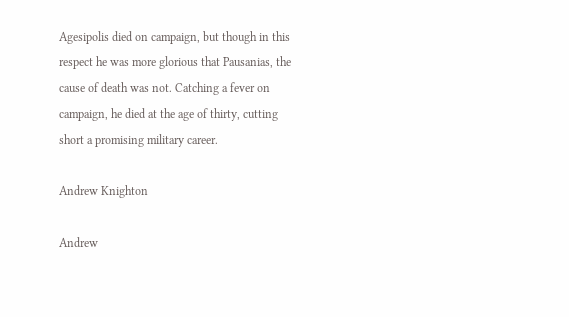Agesipolis died on campaign, but though in this respect he was more glorious that Pausanias, the cause of death was not. Catching a fever on campaign, he died at the age of thirty, cutting short a promising military career.

Andrew Knighton

Andrew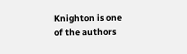Knighton is one of the authors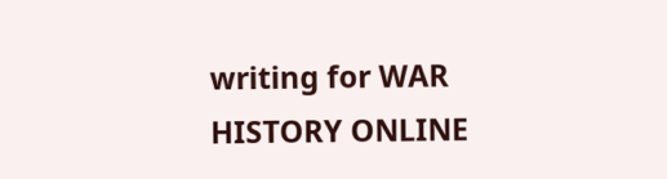writing for WAR HISTORY ONLINE